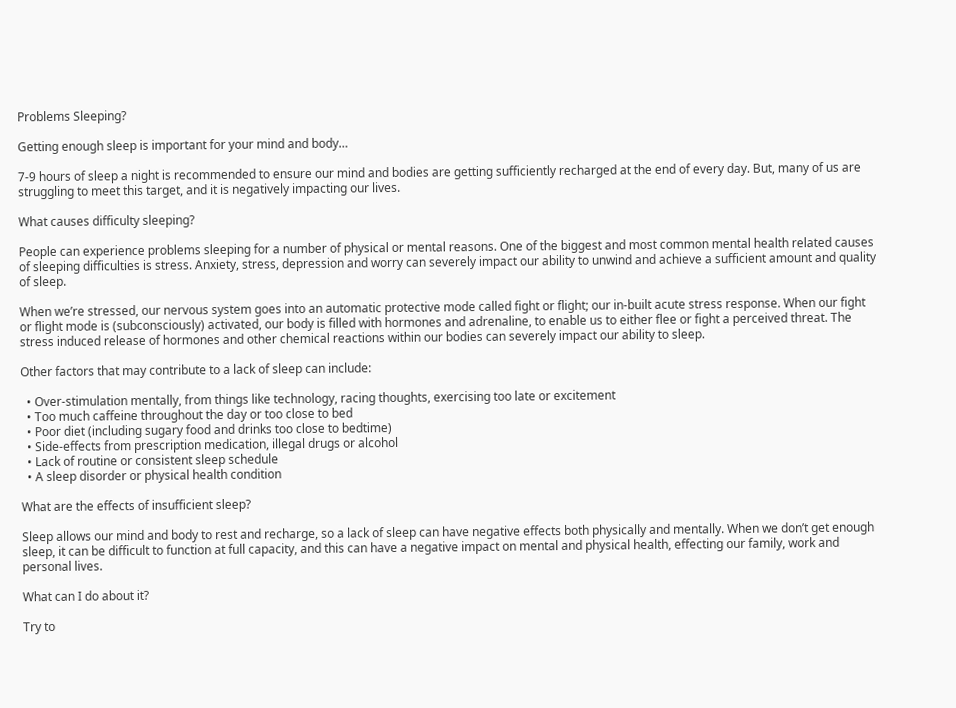Problems Sleeping?

Getting enough sleep is important for your mind and body…

7-9 hours of sleep a night is recommended to ensure our mind and bodies are getting sufficiently recharged at the end of every day. But, many of us are struggling to meet this target, and it is negatively impacting our lives.

What causes difficulty sleeping?

People can experience problems sleeping for a number of physical or mental reasons. One of the biggest and most common mental health related causes of sleeping difficulties is stress. Anxiety, stress, depression and worry can severely impact our ability to unwind and achieve a sufficient amount and quality of sleep.

When we’re stressed, our nervous system goes into an automatic protective mode called fight or flight; our in-built acute stress response. When our fight or flight mode is (subconsciously) activated, our body is filled with hormones and adrenaline, to enable us to either flee or fight a perceived threat. The stress induced release of hormones and other chemical reactions within our bodies can severely impact our ability to sleep.

Other factors that may contribute to a lack of sleep can include:

  • Over-stimulation mentally, from things like technology, racing thoughts, exercising too late or excitement
  • Too much caffeine throughout the day or too close to bed
  • Poor diet (including sugary food and drinks too close to bedtime)
  • Side-effects from prescription medication, illegal drugs or alcohol
  • Lack of routine or consistent sleep schedule
  • A sleep disorder or physical health condition

What are the effects of insufficient sleep?

Sleep allows our mind and body to rest and recharge, so a lack of sleep can have negative effects both physically and mentally. When we don’t get enough sleep, it can be difficult to function at full capacity, and this can have a negative impact on mental and physical health, effecting our family, work and personal lives.

What can I do about it?

Try to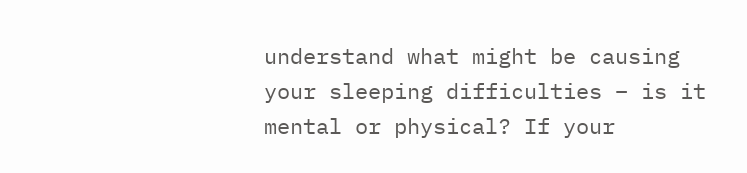understand what might be causing your sleeping difficulties – is it mental or physical? If your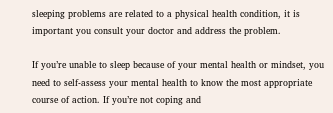sleeping problems are related to a physical health condition, it is important you consult your doctor and address the problem.

If you’re unable to sleep because of your mental health or mindset, you need to self-assess your mental health to know the most appropriate course of action. If you’re not coping and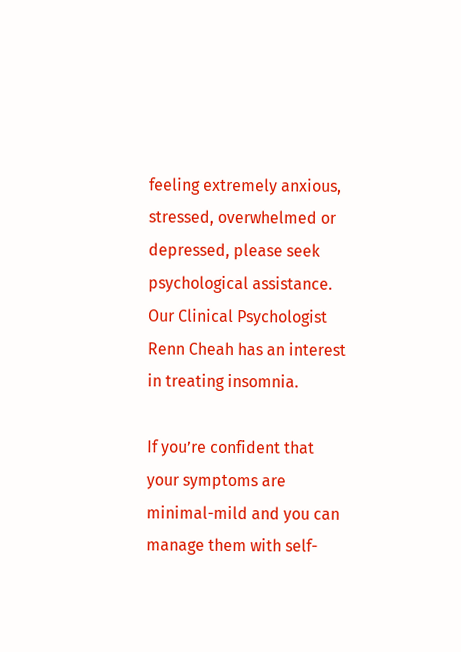feeling extremely anxious, stressed, overwhelmed or depressed, please seek psychological assistance. Our Clinical Psychologist Renn Cheah has an interest in treating insomnia.

If you’re confident that your symptoms are minimal-mild and you can manage them with self-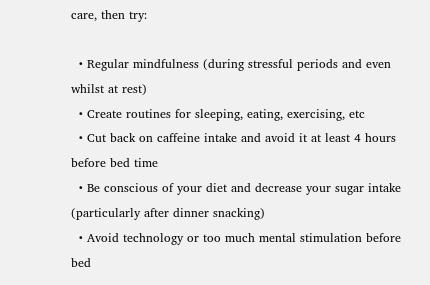care, then try:

  • Regular mindfulness (during stressful periods and even whilst at rest)
  • Create routines for sleeping, eating, exercising, etc
  • Cut back on caffeine intake and avoid it at least 4 hours before bed time
  • Be conscious of your diet and decrease your sugar intake (particularly after dinner snacking)
  • Avoid technology or too much mental stimulation before bed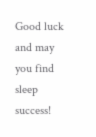Good luck and may you find sleep success!